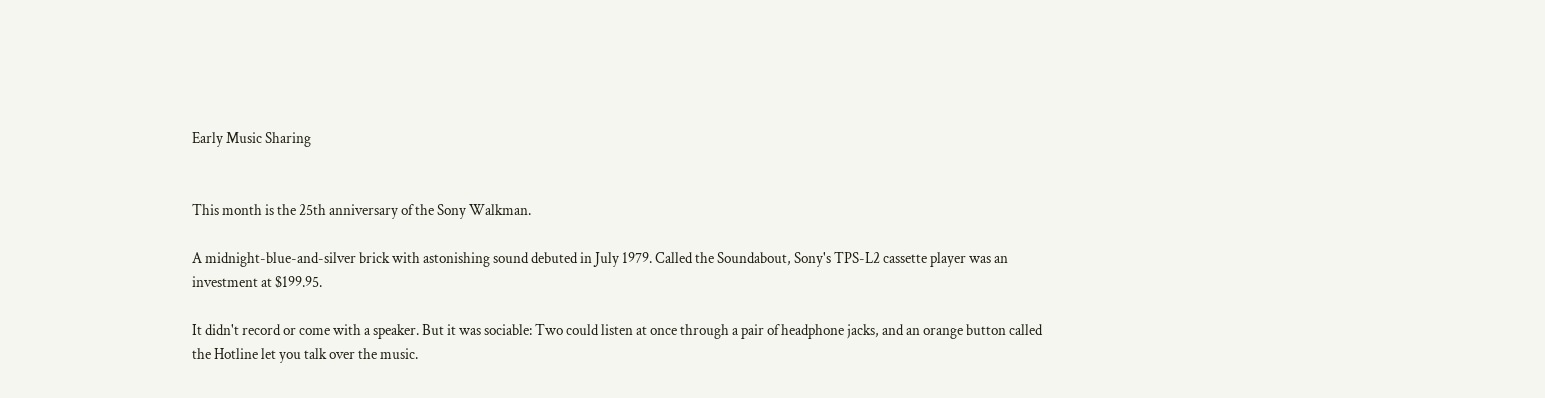Early Music Sharing


This month is the 25th anniversary of the Sony Walkman.

A midnight-blue-and-silver brick with astonishing sound debuted in July 1979. Called the Soundabout, Sony's TPS-L2 cassette player was an investment at $199.95.

It didn't record or come with a speaker. But it was sociable: Two could listen at once through a pair of headphone jacks, and an orange button called the Hotline let you talk over the music.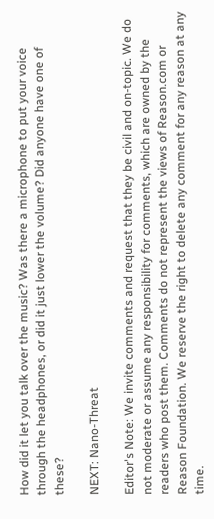How did it let you talk over the music? Was there a microphone to put your voice through the headphones, or did it just lower the volume? Did anyone have one of these?

NEXT: Nano-Threat

Editor's Note: We invite comments and request that they be civil and on-topic. We do not moderate or assume any responsibility for comments, which are owned by the readers who post them. Comments do not represent the views of Reason.com or Reason Foundation. We reserve the right to delete any comment for any reason at any time.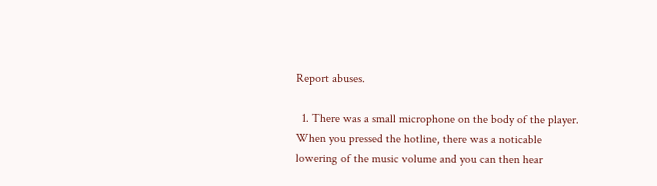Report abuses.

  1. There was a small microphone on the body of the player. When you pressed the hotline, there was a noticable lowering of the music volume and you can then hear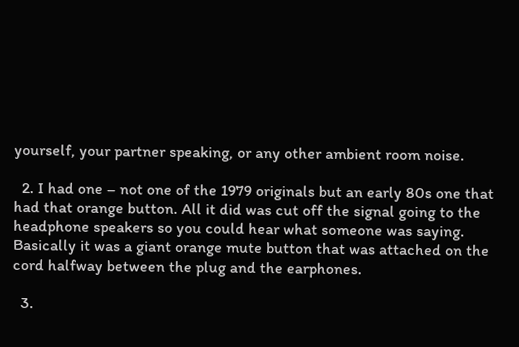yourself, your partner speaking, or any other ambient room noise.

  2. I had one – not one of the 1979 originals but an early 80s one that had that orange button. All it did was cut off the signal going to the headphone speakers so you could hear what someone was saying. Basically it was a giant orange mute button that was attached on the cord halfway between the plug and the earphones.

  3.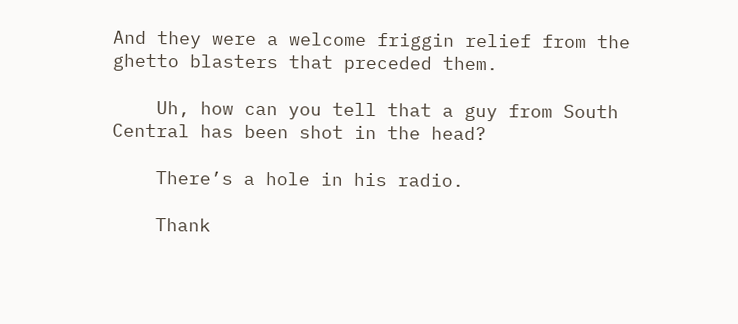And they were a welcome friggin relief from the ghetto blasters that preceded them.

    Uh, how can you tell that a guy from South Central has been shot in the head?

    There’s a hole in his radio.

    Thank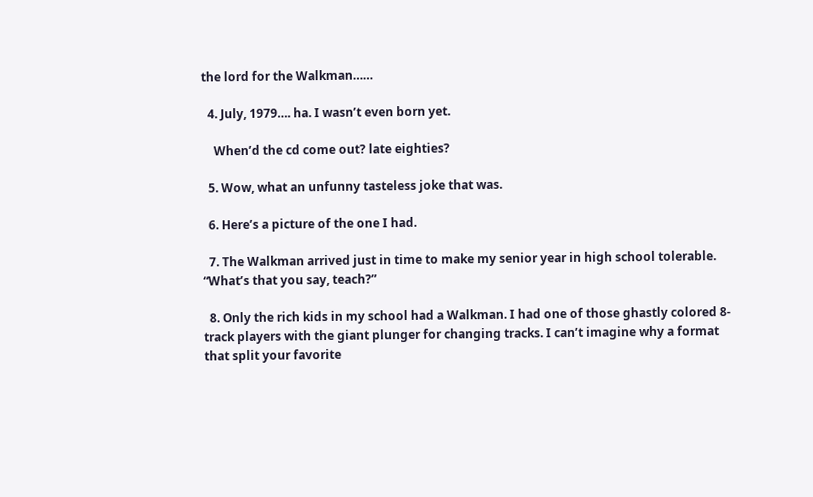the lord for the Walkman……

  4. July, 1979…. ha. I wasn’t even born yet.

    When’d the cd come out? late eighties?

  5. Wow, what an unfunny tasteless joke that was.

  6. Here’s a picture of the one I had.

  7. The Walkman arrived just in time to make my senior year in high school tolerable. “What’s that you say, teach?”

  8. Only the rich kids in my school had a Walkman. I had one of those ghastly colored 8-track players with the giant plunger for changing tracks. I can’t imagine why a format that split your favorite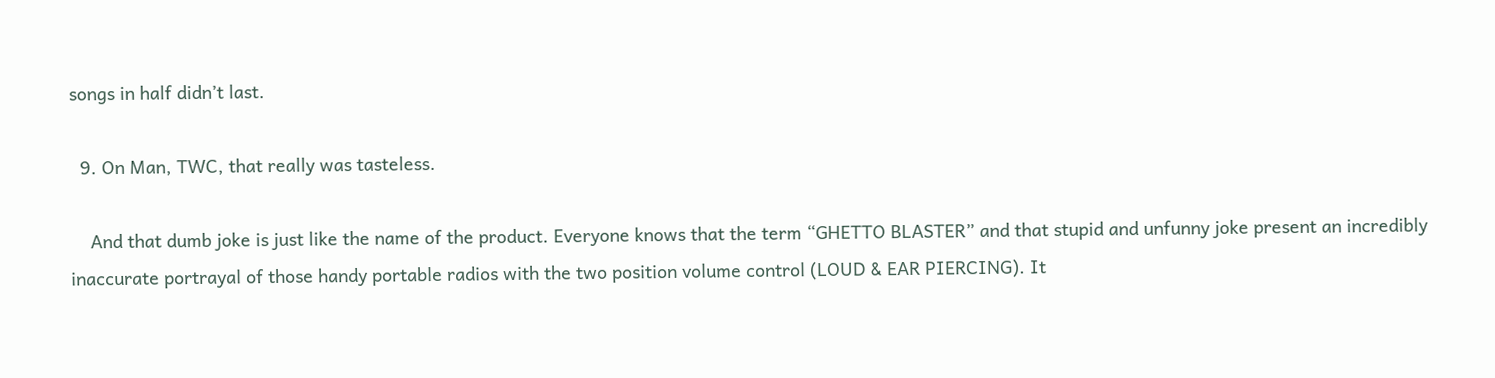songs in half didn’t last.

  9. On Man, TWC, that really was tasteless.

    And that dumb joke is just like the name of the product. Everyone knows that the term “GHETTO BLASTER” and that stupid and unfunny joke present an incredibly inaccurate portrayal of those handy portable radios with the two position volume control (LOUD & EAR PIERCING). It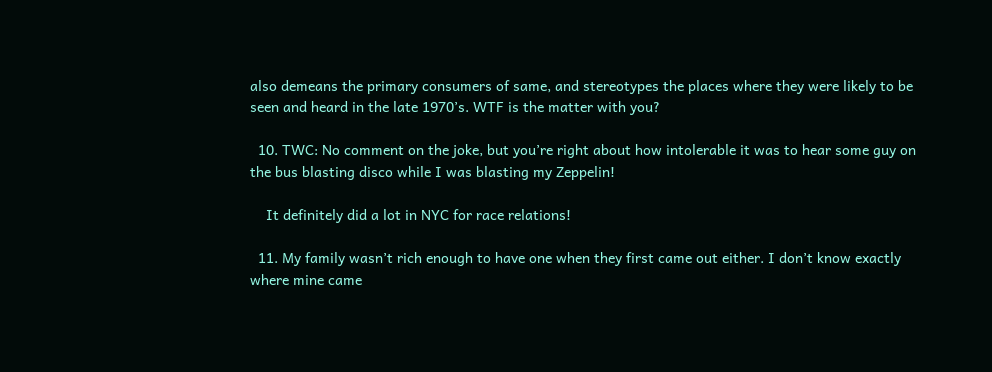also demeans the primary consumers of same, and stereotypes the places where they were likely to be seen and heard in the late 1970’s. WTF is the matter with you?

  10. TWC: No comment on the joke, but you’re right about how intolerable it was to hear some guy on the bus blasting disco while I was blasting my Zeppelin!

    It definitely did a lot in NYC for race relations!

  11. My family wasn’t rich enough to have one when they first came out either. I don’t know exactly where mine came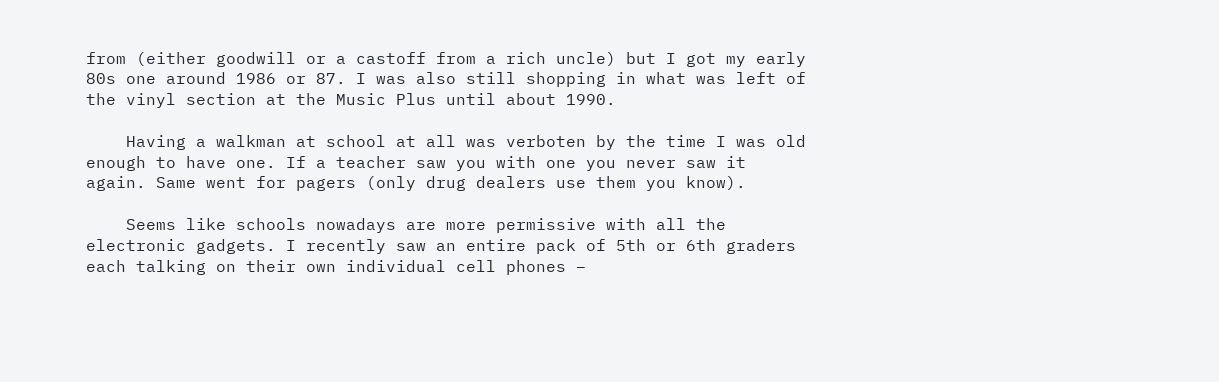from (either goodwill or a castoff from a rich uncle) but I got my early 80s one around 1986 or 87. I was also still shopping in what was left of the vinyl section at the Music Plus until about 1990.

    Having a walkman at school at all was verboten by the time I was old enough to have one. If a teacher saw you with one you never saw it again. Same went for pagers (only drug dealers use them you know).

    Seems like schools nowadays are more permissive with all the electronic gadgets. I recently saw an entire pack of 5th or 6th graders each talking on their own individual cell phones –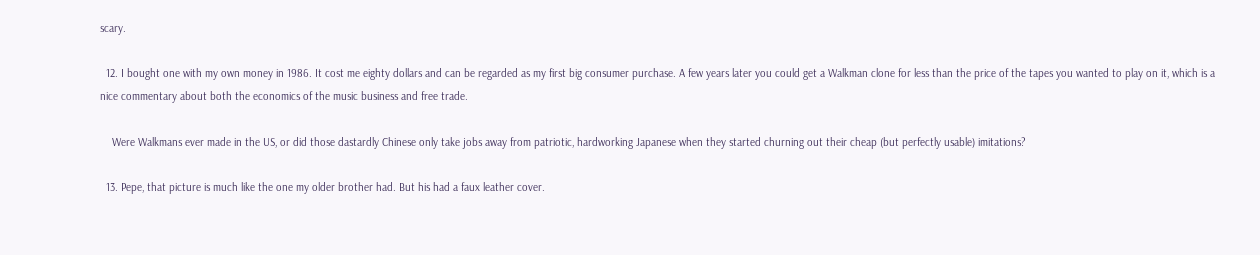scary.

  12. I bought one with my own money in 1986. It cost me eighty dollars and can be regarded as my first big consumer purchase. A few years later you could get a Walkman clone for less than the price of the tapes you wanted to play on it, which is a nice commentary about both the economics of the music business and free trade.

    Were Walkmans ever made in the US, or did those dastardly Chinese only take jobs away from patriotic, hardworking Japanese when they started churning out their cheap (but perfectly usable) imitations?

  13. Pepe, that picture is much like the one my older brother had. But his had a faux leather cover.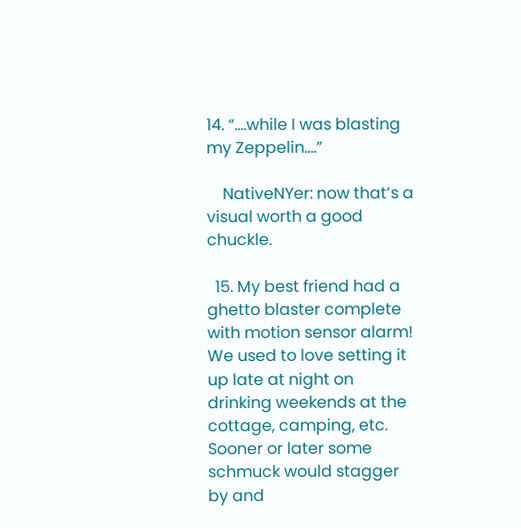14. “….while I was blasting my Zeppelin….”

    NativeNYer: now that’s a visual worth a good chuckle.

  15. My best friend had a ghetto blaster complete with motion sensor alarm! We used to love setting it up late at night on drinking weekends at the cottage, camping, etc. Sooner or later some schmuck would stagger by and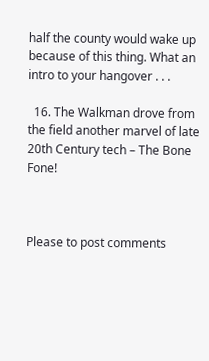half the county would wake up because of this thing. What an intro to your hangover . . .

  16. The Walkman drove from the field another marvel of late 20th Century tech – The Bone Fone!



Please to post comments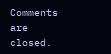Comments are closed.